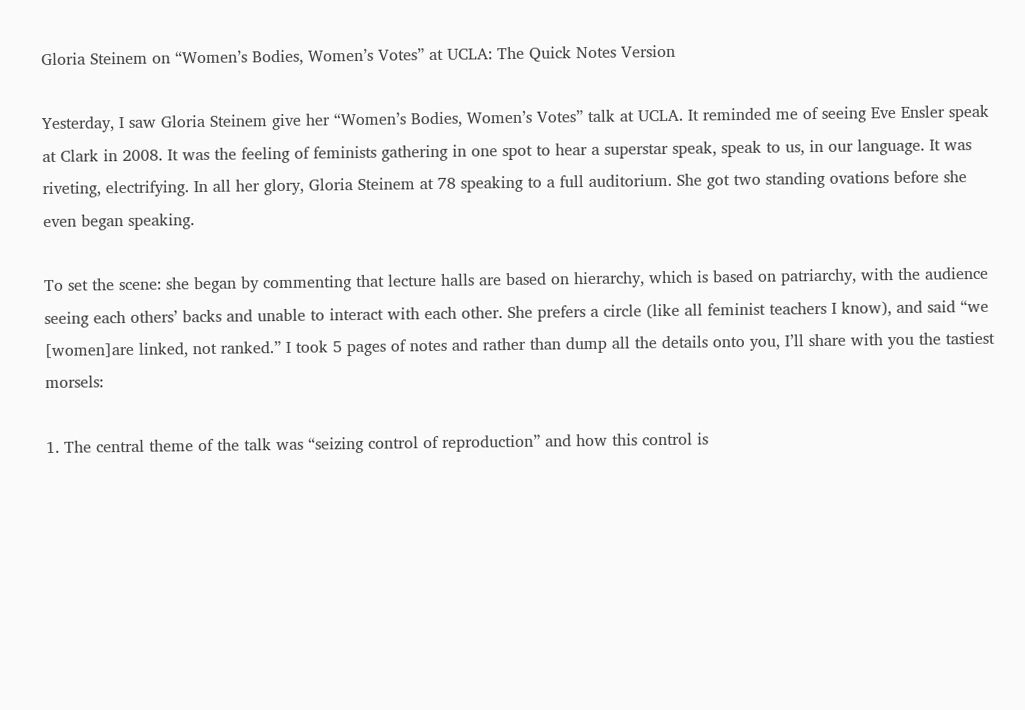Gloria Steinem on “Women’s Bodies, Women’s Votes” at UCLA: The Quick Notes Version

Yesterday, I saw Gloria Steinem give her “Women’s Bodies, Women’s Votes” talk at UCLA. It reminded me of seeing Eve Ensler speak at Clark in 2008. It was the feeling of feminists gathering in one spot to hear a superstar speak, speak to us, in our language. It was riveting, electrifying. In all her glory, Gloria Steinem at 78 speaking to a full auditorium. She got two standing ovations before she even began speaking.

To set the scene: she began by commenting that lecture halls are based on hierarchy, which is based on patriarchy, with the audience seeing each others’ backs and unable to interact with each other. She prefers a circle (like all feminist teachers I know), and said “we [women]are linked, not ranked.” I took 5 pages of notes and rather than dump all the details onto you, I’ll share with you the tastiest morsels:

1. The central theme of the talk was “seizing control of reproduction” and how this control is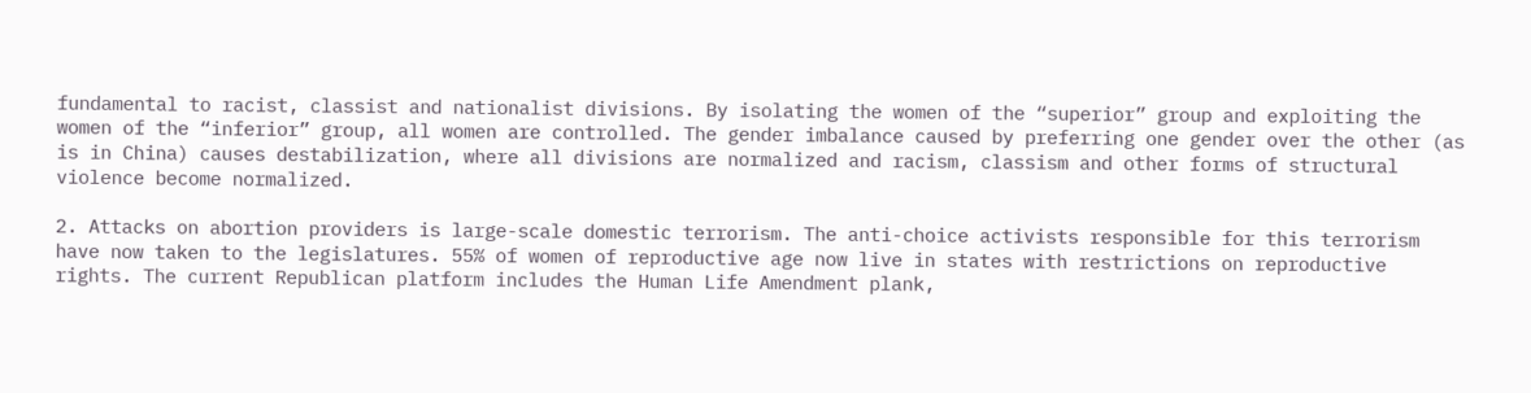fundamental to racist, classist and nationalist divisions. By isolating the women of the “superior” group and exploiting the women of the “inferior” group, all women are controlled. The gender imbalance caused by preferring one gender over the other (as is in China) causes destabilization, where all divisions are normalized and racism, classism and other forms of structural violence become normalized.

2. Attacks on abortion providers is large-scale domestic terrorism. The anti-choice activists responsible for this terrorism have now taken to the legislatures. 55% of women of reproductive age now live in states with restrictions on reproductive rights. The current Republican platform includes the Human Life Amendment plank,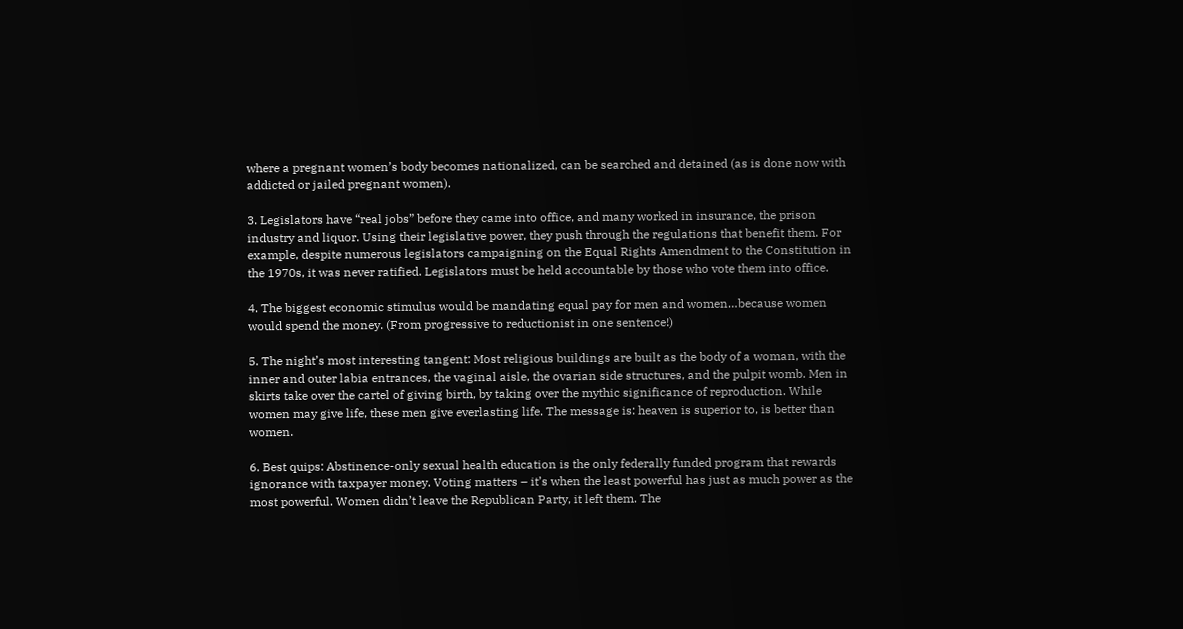where a pregnant women’s body becomes nationalized, can be searched and detained (as is done now with addicted or jailed pregnant women).

3. Legislators have “real jobs” before they came into office, and many worked in insurance, the prison industry and liquor. Using their legislative power, they push through the regulations that benefit them. For example, despite numerous legislators campaigning on the Equal Rights Amendment to the Constitution in the 1970s, it was never ratified. Legislators must be held accountable by those who vote them into office.

4. The biggest economic stimulus would be mandating equal pay for men and women…because women would spend the money. (From progressive to reductionist in one sentence!)

5. The night’s most interesting tangent: Most religious buildings are built as the body of a woman, with the inner and outer labia entrances, the vaginal aisle, the ovarian side structures, and the pulpit womb. Men in skirts take over the cartel of giving birth, by taking over the mythic significance of reproduction. While women may give life, these men give everlasting life. The message is: heaven is superior to, is better than women.

6. Best quips: Abstinence-only sexual health education is the only federally funded program that rewards ignorance with taxpayer money. Voting matters – it’s when the least powerful has just as much power as the most powerful. Women didn’t leave the Republican Party, it left them. The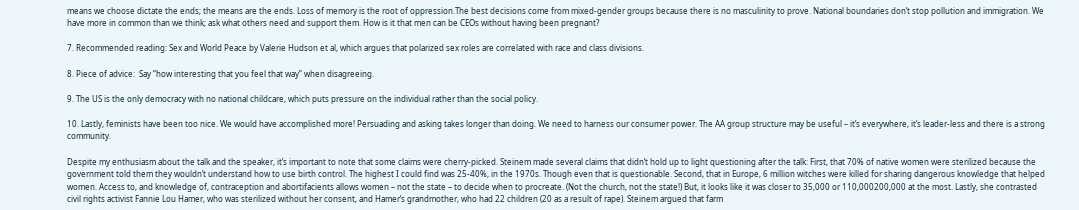means we choose dictate the ends; the means are the ends. Loss of memory is the root of oppression.The best decisions come from mixed-gender groups because there is no masculinity to prove. National boundaries don’t stop pollution and immigration. We have more in common than we think; ask what others need and support them. How is it that men can be CEOs without having been pregnant?

7. Recommended reading: Sex and World Peace by Valerie Hudson et al, which argues that polarized sex roles are correlated with race and class divisions.

8. Piece of advice:  Say “how interesting that you feel that way” when disagreeing.

9. The US is the only democracy with no national childcare, which puts pressure on the individual rather than the social policy.

10. Lastly, feminists have been too nice. We would have accomplished more! Persuading and asking takes longer than doing. We need to harness our consumer power. The AA group structure may be useful – it’s everywhere, it’s leader-less and there is a strong community.

Despite my enthusiasm about the talk and the speaker, it’s important to note that some claims were cherry-picked. Steinem made several claims that didn’t hold up to light questioning after the talk: First, that 70% of native women were sterilized because the government told them they wouldn’t understand how to use birth control. The highest I could find was 25-40%, in the 1970s. Though even that is questionable. Second, that in Europe, 6 million witches were killed for sharing dangerous knowledge that helped women. Access to, and knowledge of, contraception and abortifacients allows women – not the state – to decide when to procreate. (Not the church, not the state!) But, it looks like it was closer to 35,000 or 110,000200,000 at the most. Lastly, she contrasted civil rights activist Fannie Lou Hamer, who was sterilized without her consent, and Hamer’s grandmother, who had 22 children (20 as a result of rape). Steinem argued that farm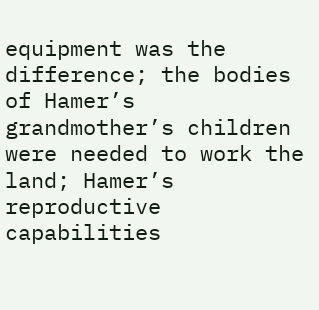equipment was the difference; the bodies of Hamer’s grandmother’s children were needed to work the land; Hamer’s reproductive capabilities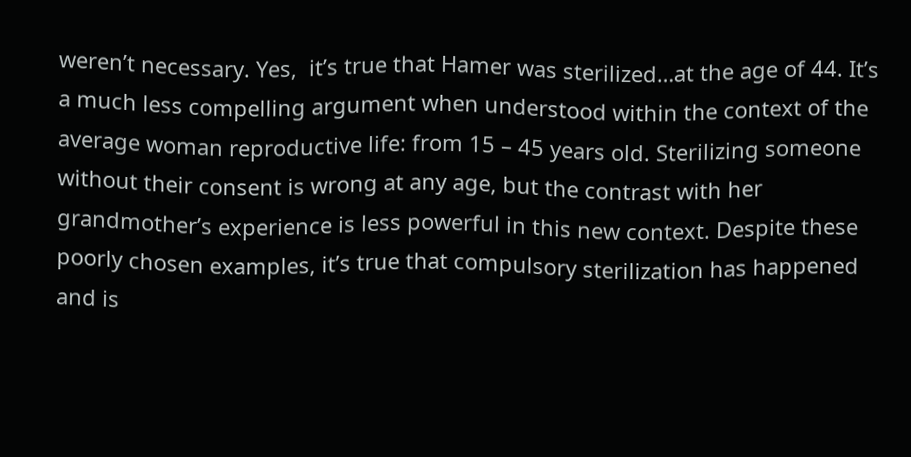weren’t necessary. Yes,  it’s true that Hamer was sterilized…at the age of 44. It’s a much less compelling argument when understood within the context of the average woman reproductive life: from 15 – 45 years old. Sterilizing someone without their consent is wrong at any age, but the contrast with her grandmother’s experience is less powerful in this new context. Despite these poorly chosen examples, it’s true that compulsory sterilization has happened and is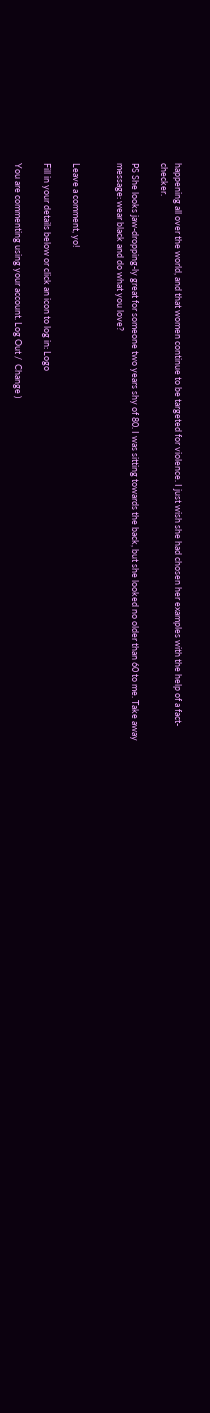happening all over the world, and that women continue to be targeted for violence. I just wish she had chosen her examples with the help of a fact-checker.

PS She looks jaw-dropping-ly great for someone two years shy of 80. I was sitting towards the back, but she looked no older than 60 to me. Take away message: wear black and do what you love?


Leave a comment, yo!

Fill in your details below or click an icon to log in: Logo

You are commenting using your account. Log Out /  Change )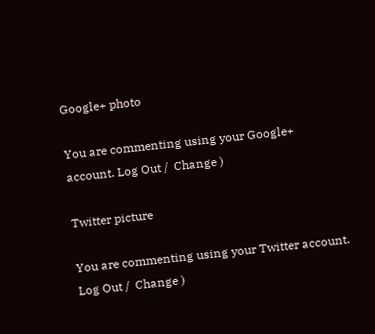Google+ photo

You are commenting using your Google+ account. Log Out /  Change )

Twitter picture

You are commenting using your Twitter account. Log Out /  Change )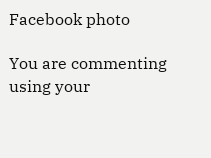Facebook photo

You are commenting using your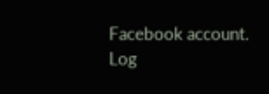Facebook account. Log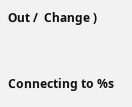Out /  Change )


Connecting to %s